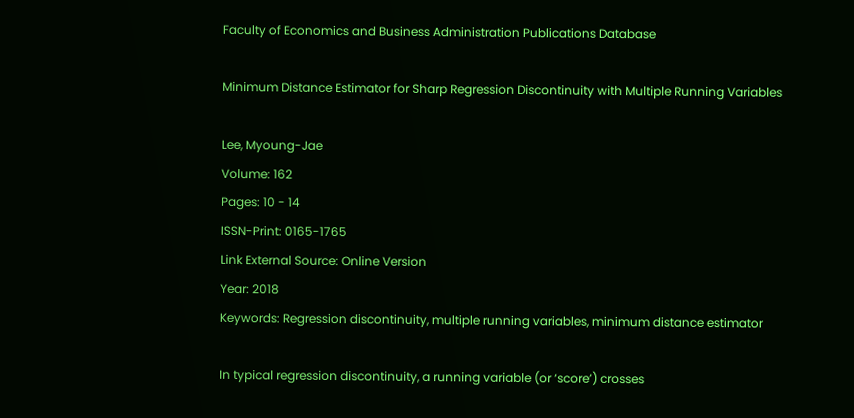Faculty of Economics and Business Administration Publications Database

Minimum Distance Estimator for Sharp Regression Discontinuity with Multiple Running Variables

Lee, Myoung-Jae
Volume: 162
Pages: 10 - 14
ISSN-Print: 0165-1765
Link External Source: Online Version
Year: 2018
Keywords: Regression discontinuity, multiple running variables, minimum distance estimator

In typical regression discontinuity, a running variable (or ‘score’) crosses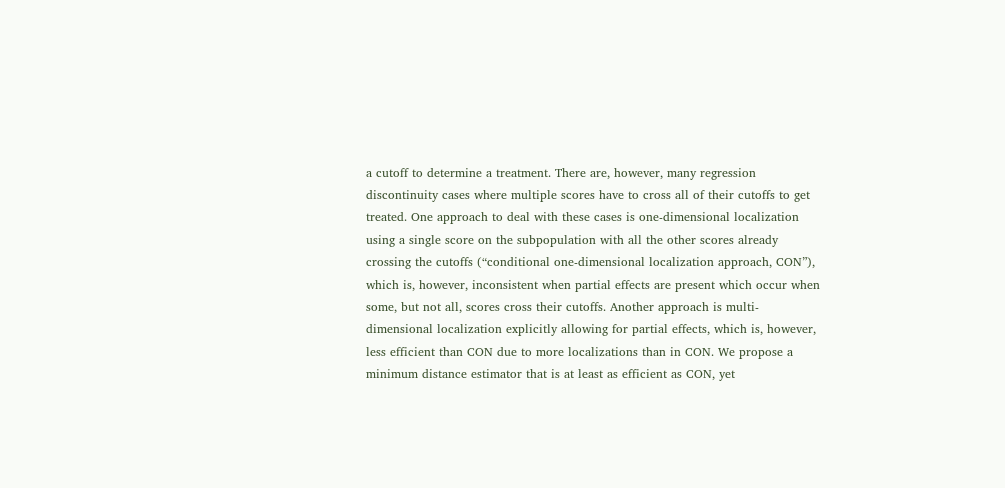a cutoff to determine a treatment. There are, however, many regression discontinuity cases where multiple scores have to cross all of their cutoffs to get treated. One approach to deal with these cases is one-dimensional localization using a single score on the subpopulation with all the other scores already crossing the cutoffs (“conditional one-dimensional localization approach, CON”), which is, however, inconsistent when partial effects are present which occur when some, but not all, scores cross their cutoffs. Another approach is multi-dimensional localization explicitly allowing for partial effects, which is, however, less efficient than CON due to more localizations than in CON. We propose a minimum distance estimator that is at least as efficient as CON, yet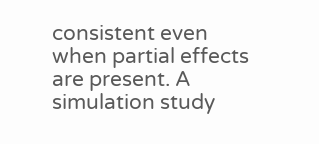consistent even when partial effects are present. A simulation study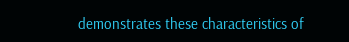demonstrates these characteristics of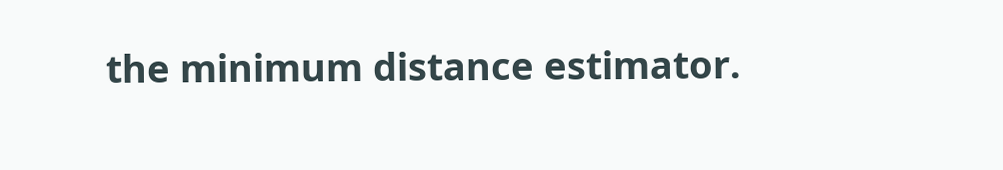the minimum distance estimator.